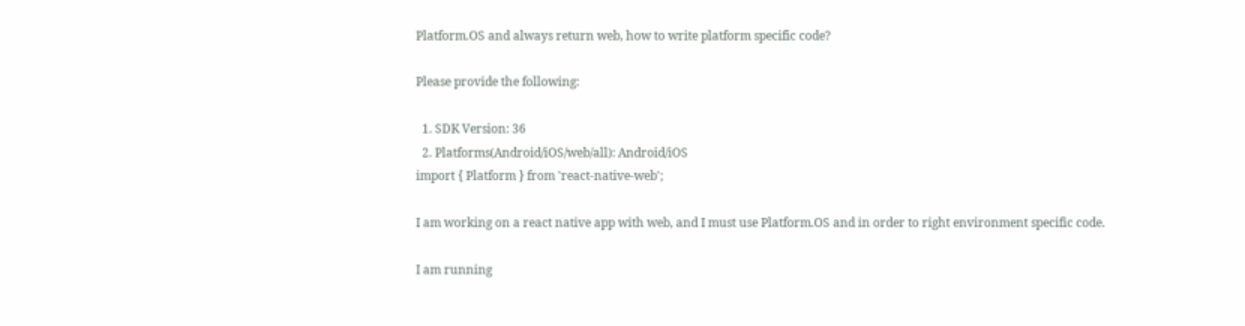Platform.OS and always return web, how to write platform specific code?

Please provide the following:

  1. SDK Version: 36
  2. Platforms(Android/iOS/web/all): Android/iOS
import { Platform } from 'react-native-web';

I am working on a react native app with web, and I must use Platform.OS and in order to right environment specific code.

I am running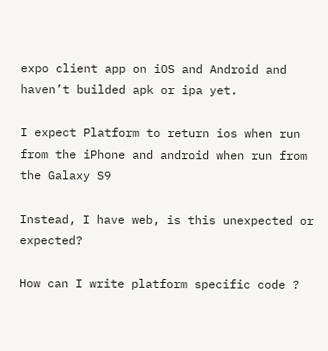expo client app on iOS and Android and haven’t builded apk or ipa yet.

I expect Platform to return ios when run from the iPhone and android when run from the Galaxy S9

Instead, I have web, is this unexpected or expected?

How can I write platform specific code ?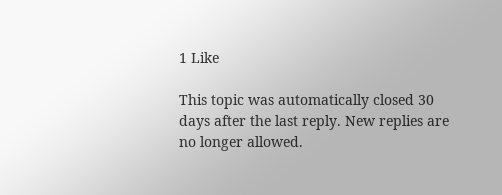1 Like

This topic was automatically closed 30 days after the last reply. New replies are no longer allowed.